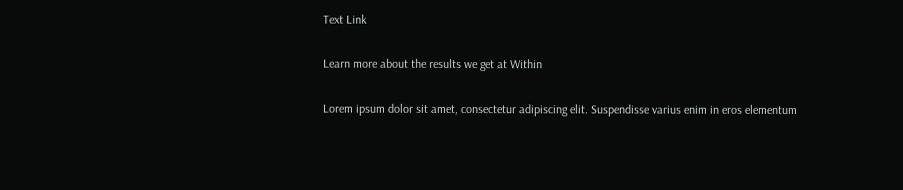Text Link

Learn more about the results we get at Within

Lorem ipsum dolor sit amet, consectetur adipiscing elit. Suspendisse varius enim in eros elementum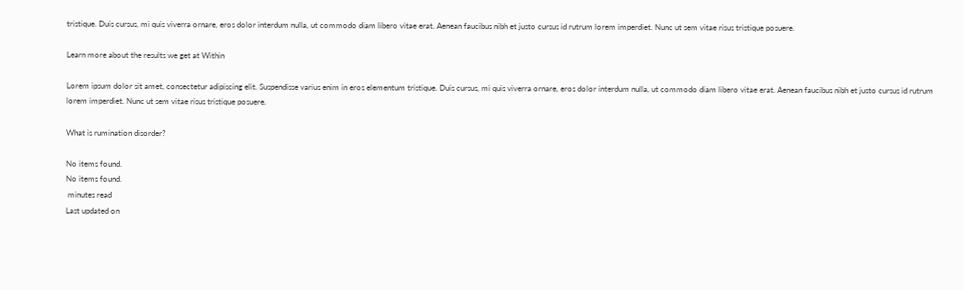tristique. Duis cursus, mi quis viverra ornare, eros dolor interdum nulla, ut commodo diam libero vitae erat. Aenean faucibus nibh et justo cursus id rutrum lorem imperdiet. Nunc ut sem vitae risus tristique posuere.

Learn more about the results we get at Within

Lorem ipsum dolor sit amet, consectetur adipiscing elit. Suspendisse varius enim in eros elementum tristique. Duis cursus, mi quis viverra ornare, eros dolor interdum nulla, ut commodo diam libero vitae erat. Aenean faucibus nibh et justo cursus id rutrum lorem imperdiet. Nunc ut sem vitae risus tristique posuere.

What is rumination disorder?

No items found.
No items found.
 minutes read
Last updated on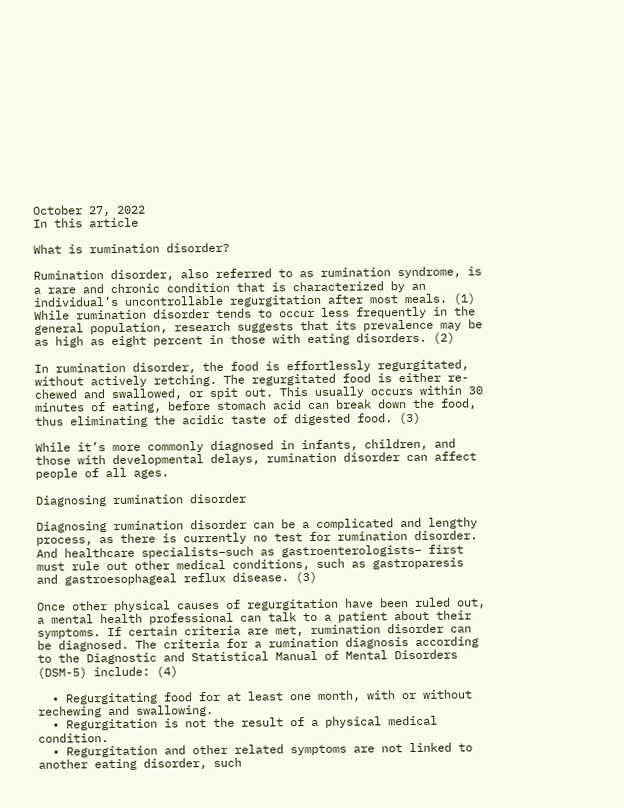October 27, 2022
In this article

What is rumination disorder?

Rumination disorder, also referred to as rumination syndrome, is a rare and chronic condition that is characterized by an individual’s uncontrollable regurgitation after most meals. (1) While rumination disorder tends to occur less frequently in the general population, research suggests that its prevalence may be as high as eight percent in those with eating disorders. (2)

In rumination disorder, the food is effortlessly regurgitated, without actively retching. The regurgitated food is either re-chewed and swallowed, or spit out. This usually occurs within 30 minutes of eating, before stomach acid can break down the food, thus eliminating the acidic taste of digested food. (3)

While it’s more commonly diagnosed in infants, children, and those with developmental delays, rumination disorder can affect people of all ages.

Diagnosing rumination disorder

Diagnosing rumination disorder can be a complicated and lengthy process, as there is currently no test for rumination disorder. And healthcare specialists–such as gastroenterologists– first must rule out other medical conditions, such as gastroparesis and gastroesophageal reflux disease. (3)

Once other physical causes of regurgitation have been ruled out, a mental health professional can talk to a patient about their symptoms. If certain criteria are met, rumination disorder can be diagnosed. The criteria for a rumination diagnosis according to the Diagnostic and Statistical Manual of Mental Disorders (DSM-5) include: (4)

  • Regurgitating food for at least one month, with or without rechewing and swallowing.
  • Regurgitation is not the result of a physical medical condition.
  • Regurgitation and other related symptoms are not linked to another eating disorder, such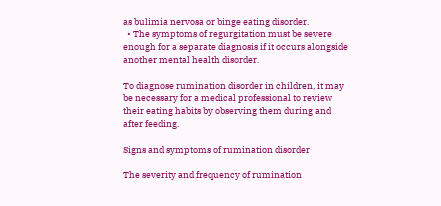as bulimia nervosa or binge eating disorder.
  • The symptoms of regurgitation must be severe enough for a separate diagnosis if it occurs alongside another mental health disorder.

To diagnose rumination disorder in children, it may be necessary for a medical professional to review their eating habits by observing them during and after feeding.

Signs and symptoms of rumination disorder

The severity and frequency of rumination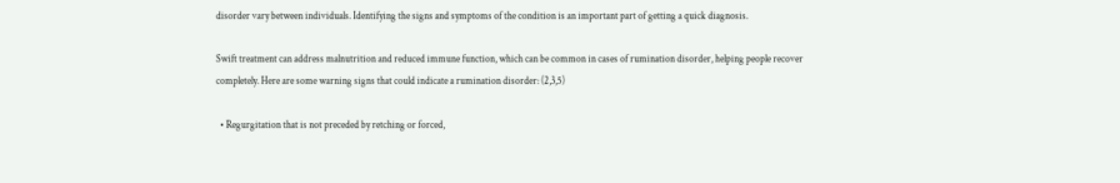disorder vary between individuals. Identifying the signs and symptoms of the condition is an important part of getting a quick diagnosis.

Swift treatment can address malnutrition and reduced immune function, which can be common in cases of rumination disorder, helping people recover completely. Here are some warning signs that could indicate a rumination disorder: (2,3,5)

  • Regurgitation that is not preceded by retching or forced,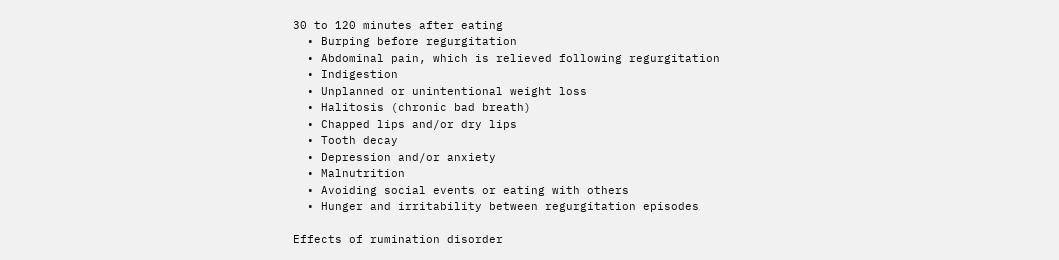30 to 120 minutes after eating
  • Burping before regurgitation
  • Abdominal pain, which is relieved following regurgitation
  • Indigestion
  • Unplanned or unintentional weight loss
  • Halitosis (chronic bad breath)
  • Chapped lips and/or dry lips
  • Tooth decay
  • Depression and/or anxiety
  • Malnutrition
  • Avoiding social events or eating with others
  • Hunger and irritability between regurgitation episodes

Effects of rumination disorder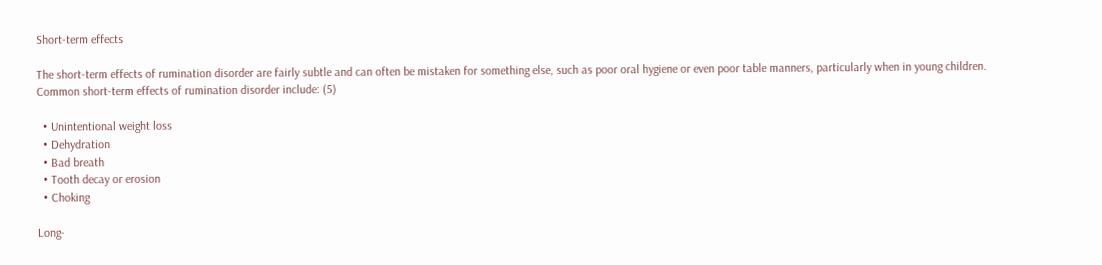Short-term effects

The short-term effects of rumination disorder are fairly subtle and can often be mistaken for something else, such as poor oral hygiene or even poor table manners, particularly when in young children. Common short-term effects of rumination disorder include: (5)

  • Unintentional weight loss
  • Dehydration
  • Bad breath
  • Tooth decay or erosion
  • Choking

Long-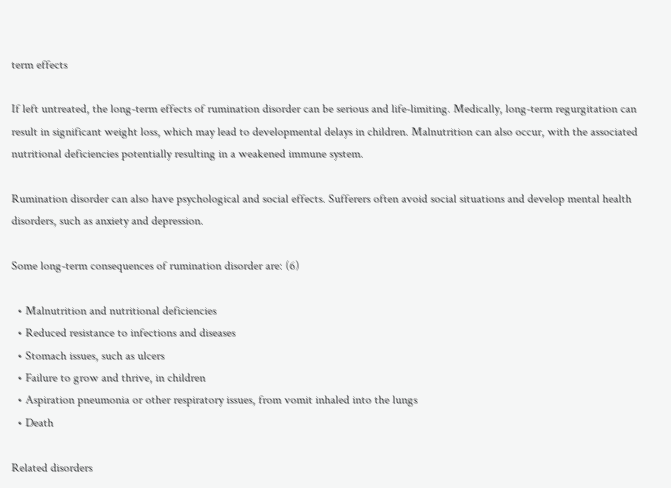term effects

If left untreated, the long-term effects of rumination disorder can be serious and life-limiting. Medically, long-term regurgitation can result in significant weight loss, which may lead to developmental delays in children. Malnutrition can also occur, with the associated nutritional deficiencies potentially resulting in a weakened immune system.

Rumination disorder can also have psychological and social effects. Sufferers often avoid social situations and develop mental health disorders, such as anxiety and depression.

Some long-term consequences of rumination disorder are: (6)

  • Malnutrition and nutritional deficiencies
  • Reduced resistance to infections and diseases
  • Stomach issues, such as ulcers
  • Failure to grow and thrive, in children
  • Aspiration pneumonia or other respiratory issues, from vomit inhaled into the lungs
  • Death

Related disorders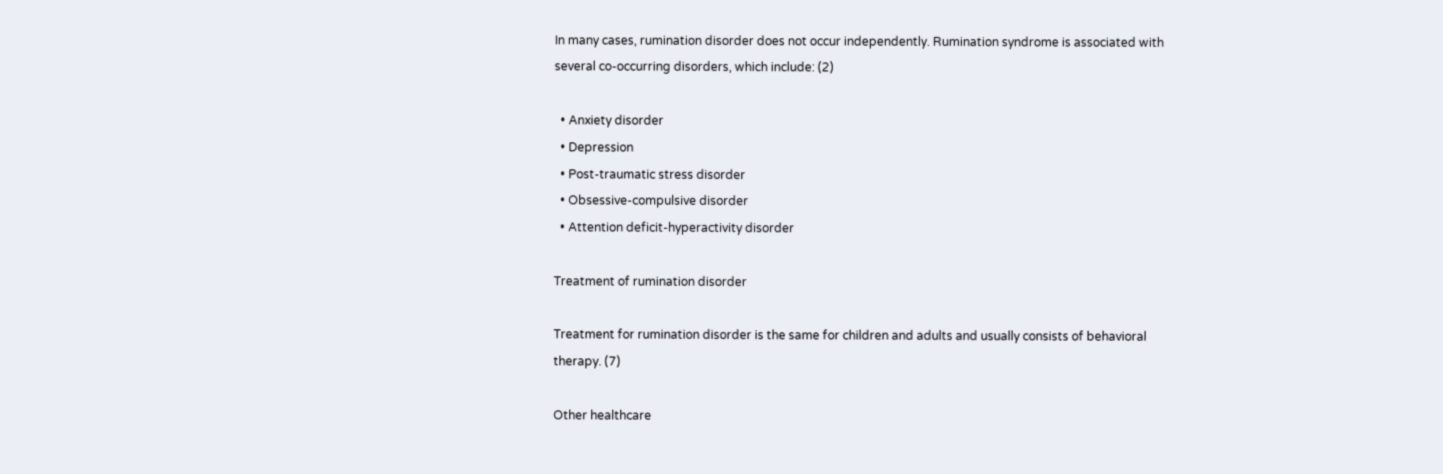In many cases, rumination disorder does not occur independently. Rumination syndrome is associated with several co-occurring disorders, which include: (2)

  • Anxiety disorder
  • Depression
  • Post-traumatic stress disorder
  • Obsessive-compulsive disorder
  • Attention deficit-hyperactivity disorder

Treatment of rumination disorder

Treatment for rumination disorder is the same for children and adults and usually consists of behavioral therapy. (7)

Other healthcare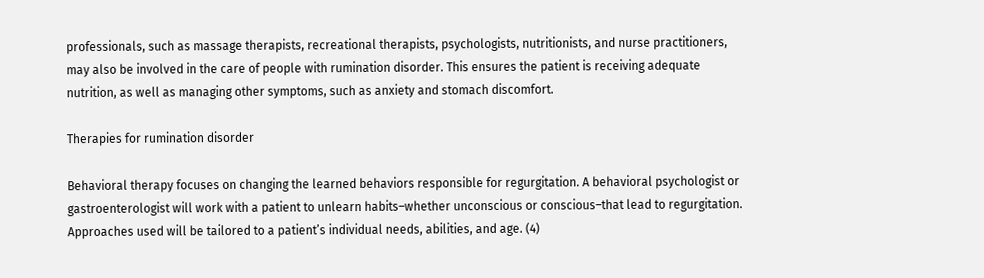professionals, such as massage therapists, recreational therapists, psychologists, nutritionists, and nurse practitioners, may also be involved in the care of people with rumination disorder. This ensures the patient is receiving adequate nutrition, as well as managing other symptoms, such as anxiety and stomach discomfort.

Therapies for rumination disorder

Behavioral therapy focuses on changing the learned behaviors responsible for regurgitation. A behavioral psychologist or gastroenterologist will work with a patient to unlearn habits–whether unconscious or conscious–that lead to regurgitation. Approaches used will be tailored to a patient’s individual needs, abilities, and age. (4)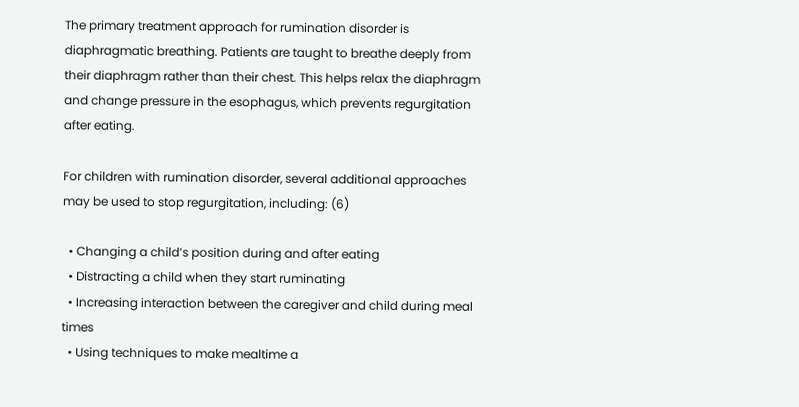The primary treatment approach for rumination disorder is diaphragmatic breathing. Patients are taught to breathe deeply from their diaphragm rather than their chest. This helps relax the diaphragm and change pressure in the esophagus, which prevents regurgitation after eating.

For children with rumination disorder, several additional approaches may be used to stop regurgitation, including: (6)

  • Changing a child’s position during and after eating
  • Distracting a child when they start ruminating
  • Increasing interaction between the caregiver and child during meal times
  • Using techniques to make mealtime a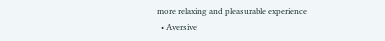more relaxing and pleasurable experience
  • Aversive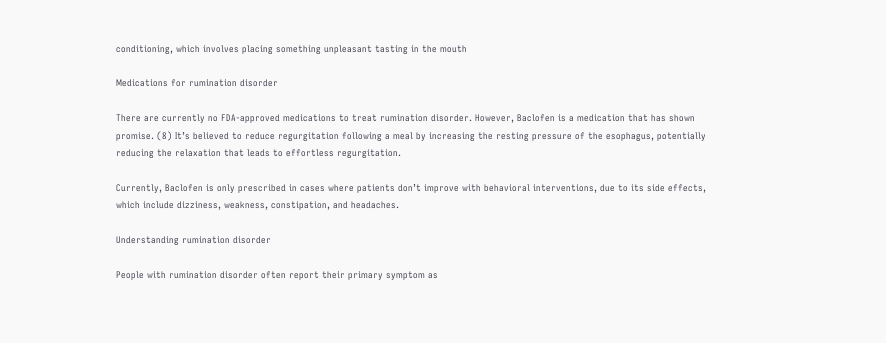conditioning, which involves placing something unpleasant tasting in the mouth

Medications for rumination disorder

There are currently no FDA-approved medications to treat rumination disorder. However, Baclofen is a medication that has shown promise. (8) It’s believed to reduce regurgitation following a meal by increasing the resting pressure of the esophagus, potentially reducing the relaxation that leads to effortless regurgitation.

Currently, Baclofen is only prescribed in cases where patients don’t improve with behavioral interventions, due to its side effects, which include dizziness, weakness, constipation, and headaches.

Understanding rumination disorder

People with rumination disorder often report their primary symptom as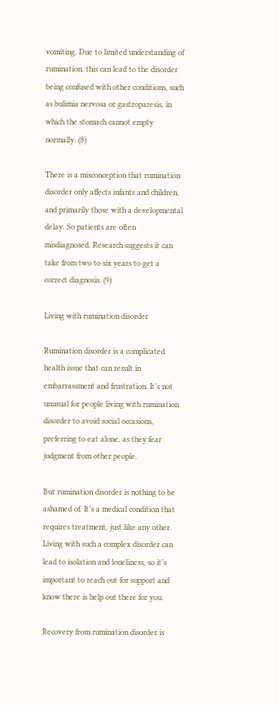vomiting. Due to limited understanding of rumination, this can lead to the disorder being confused with other conditions, such as bulimia nervosa or gastroparesis, in which the stomach cannot empty normally. (8)

There is a misconception that rumination disorder only affects infants and children, and primarily those with a developmental delay. So patients are often misdiagnosed. Research suggests it can take from two to six years to get a correct diagnosis. (9)

Living with rumination disorder

Rumination disorder is a complicated health issue that can result in embarrassment and frustration. It’s not unusual for people living with rumination disorder to avoid social occasions, preferring to eat alone, as they fear judgment from other people.

But rumination disorder is nothing to be ashamed of. It’s a medical condition that requires treatment, just like any other. Living with such a complex disorder can lead to isolation and loneliness, so it’s important to reach out for support and know there is help out there for you.

Recovery from rumination disorder is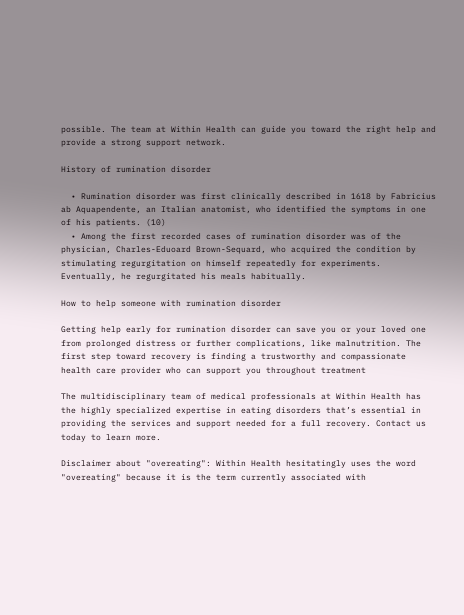possible. The team at Within Health can guide you toward the right help and  provide a strong support network.

History of rumination disorder

  • Rumination disorder was first clinically described in 1618 by Fabricius ab Aquapendente, an Italian anatomist, who identified the symptoms in one of his patients. (10)
  • Among the first recorded cases of rumination disorder was of the physician, Charles-Eduoard Brown-Sequard, who acquired the condition by stimulating regurgitation on himself repeatedly for experiments. Eventually, he regurgitated his meals habitually.

How to help someone with rumination disorder

Getting help early for rumination disorder can save you or your loved one from prolonged distress or further complications, like malnutrition. The first step toward recovery is finding a trustworthy and compassionate health care provider who can support you throughout treatment

The multidisciplinary team of medical professionals at Within Health has the highly specialized expertise in eating disorders that’s essential in providing the services and support needed for a full recovery. Contact us today to learn more.

Disclaimer about "overeating": Within Health hesitatingly uses the word "overeating" because it is the term currently associated with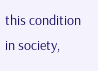this condition in society,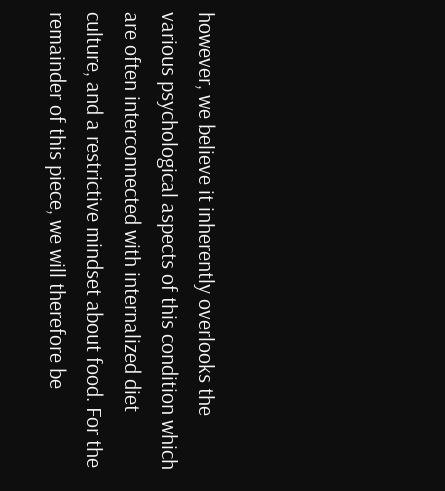however, we believe it inherently overlooks the various psychological aspects of this condition which are often interconnected with internalized diet culture, and a restrictive mindset about food. For the remainder of this piece, we will therefore be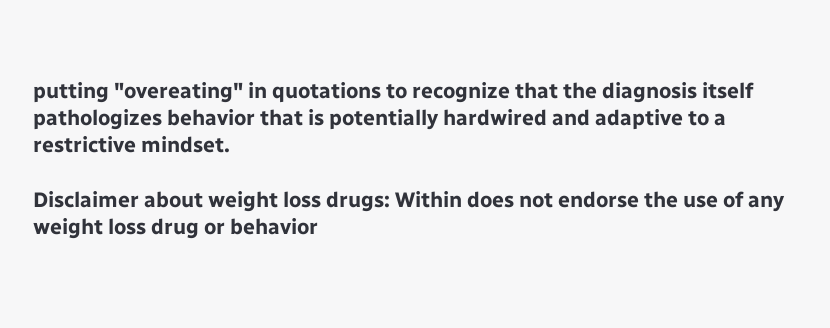putting "overeating" in quotations to recognize that the diagnosis itself pathologizes behavior that is potentially hardwired and adaptive to a restrictive mindset.

Disclaimer about weight loss drugs: Within does not endorse the use of any weight loss drug or behavior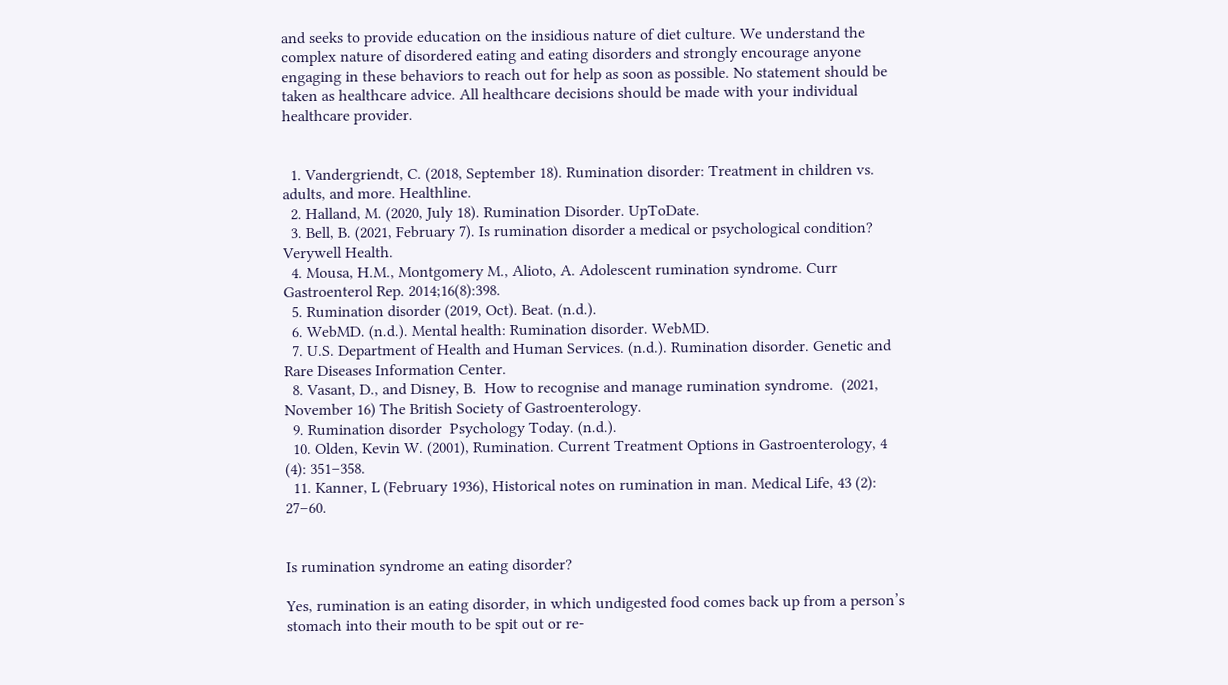and seeks to provide education on the insidious nature of diet culture. We understand the complex nature of disordered eating and eating disorders and strongly encourage anyone engaging in these behaviors to reach out for help as soon as possible. No statement should be taken as healthcare advice. All healthcare decisions should be made with your individual healthcare provider.


  1. Vandergriendt, C. (2018, September 18). Rumination disorder: Treatment in children vs. adults, and more. Healthline.
  2. Halland, M. (2020, July 18). Rumination Disorder. UpToDate.
  3. Bell, B. (2021, February 7). Is rumination disorder a medical or psychological condition? Verywell Health.
  4. Mousa, H.M., Montgomery M., Alioto, A. Adolescent rumination syndrome. Curr Gastroenterol Rep. 2014;16(8):398.
  5. Rumination disorder (2019, Oct). Beat. (n.d.).
  6. WebMD. (n.d.). Mental health: Rumination disorder. WebMD.
  7. U.S. Department of Health and Human Services. (n.d.). Rumination disorder. Genetic and Rare Diseases Information Center.
  8. Vasant, D., and Disney, B.  How to recognise and manage rumination syndrome.  (2021, November 16) The British Society of Gastroenterology.
  9. Rumination disorder  Psychology Today. (n.d.).
  10. Olden, Kevin W. (2001), Rumination. Current Treatment Options in Gastroenterology, 4 (4): 351–358.
  11. Kanner, L (February 1936), Historical notes on rumination in man. Medical Life, 43 (2): 27–60.


Is rumination syndrome an eating disorder?

Yes, rumination is an eating disorder, in which undigested food comes back up from a person’s stomach into their mouth to be spit out or re-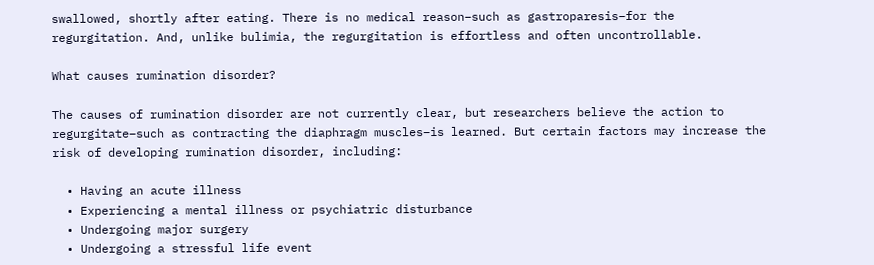swallowed, shortly after eating. There is no medical reason–such as gastroparesis–for the regurgitation. And, unlike bulimia, the regurgitation is effortless and often uncontrollable.

What causes rumination disorder?

The causes of rumination disorder are not currently clear, but researchers believe the action to regurgitate–such as contracting the diaphragm muscles–is learned. But certain factors may increase the risk of developing rumination disorder, including:

  • Having an acute illness
  • Experiencing a mental illness or psychiatric disturbance
  • Undergoing major surgery
  • Undergoing a stressful life event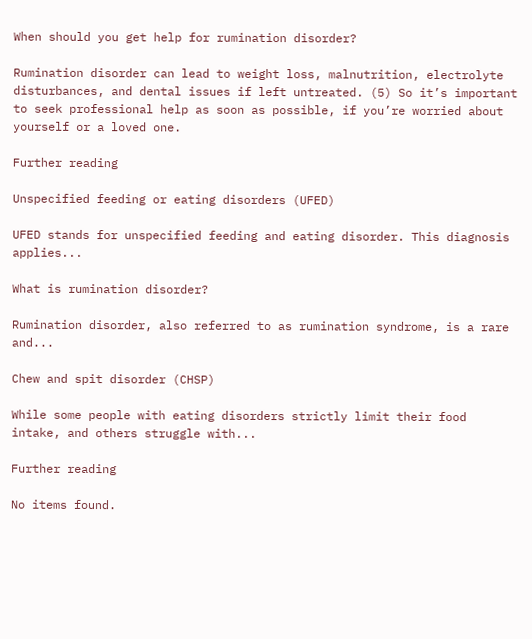When should you get help for rumination disorder?

Rumination disorder can lead to weight loss, malnutrition, electrolyte disturbances, and dental issues if left untreated. (5) So it’s important to seek professional help as soon as possible, if you’re worried about yourself or a loved one.

Further reading

Unspecified feeding or eating disorders (UFED)

UFED stands for unspecified feeding and eating disorder. This diagnosis applies...

What is rumination disorder?

Rumination disorder, also referred to as rumination syndrome, is a rare and...

Chew and spit disorder (CHSP)

While some people with eating disorders strictly limit their food intake, and others struggle with...

Further reading

No items found.